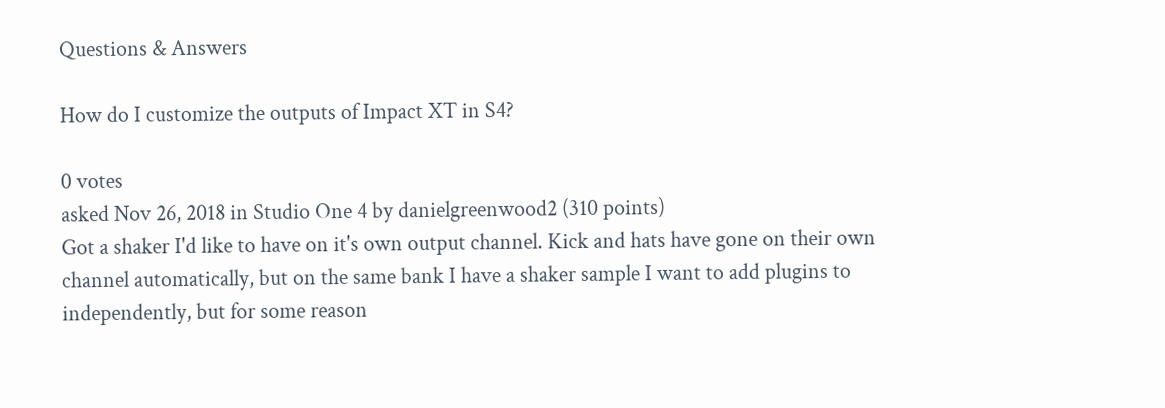Questions & Answers

How do I customize the outputs of Impact XT in S4?

0 votes
asked Nov 26, 2018 in Studio One 4 by danielgreenwood2 (310 points)
Got a shaker I'd like to have on it's own output channel. Kick and hats have gone on their own channel automatically, but on the same bank I have a shaker sample I want to add plugins to independently, but for some reason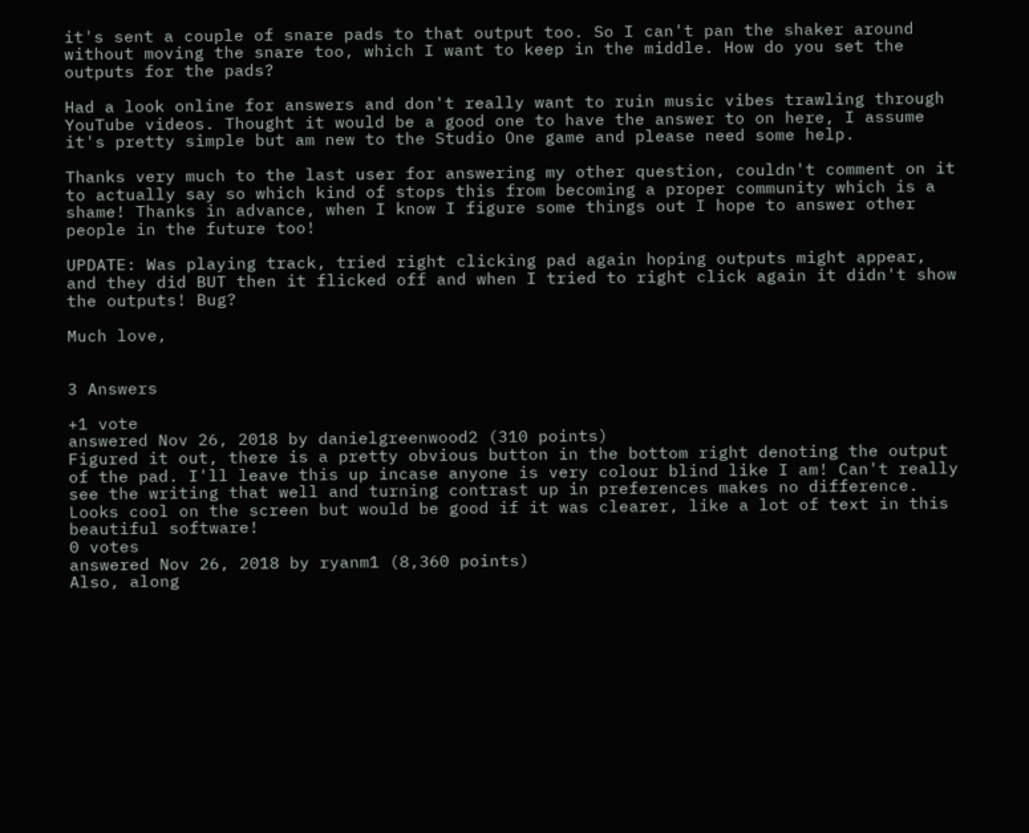it's sent a couple of snare pads to that output too. So I can't pan the shaker around without moving the snare too, which I want to keep in the middle. How do you set the outputs for the pads?

Had a look online for answers and don't really want to ruin music vibes trawling through YouTube videos. Thought it would be a good one to have the answer to on here, I assume it's pretty simple but am new to the Studio One game and please need some help.

Thanks very much to the last user for answering my other question, couldn't comment on it to actually say so which kind of stops this from becoming a proper community which is a shame! Thanks in advance, when I know I figure some things out I hope to answer other people in the future too!

UPDATE: Was playing track, tried right clicking pad again hoping outputs might appear, and they did BUT then it flicked off and when I tried to right click again it didn't show the outputs! Bug?

Much love,


3 Answers

+1 vote
answered Nov 26, 2018 by danielgreenwood2 (310 points)
Figured it out, there is a pretty obvious button in the bottom right denoting the output of the pad. I'll leave this up incase anyone is very colour blind like I am! Can't really see the writing that well and turning contrast up in preferences makes no difference. Looks cool on the screen but would be good if it was clearer, like a lot of text in this beautiful software!
0 votes
answered Nov 26, 2018 by ryanm1 (8,360 points)
Also, along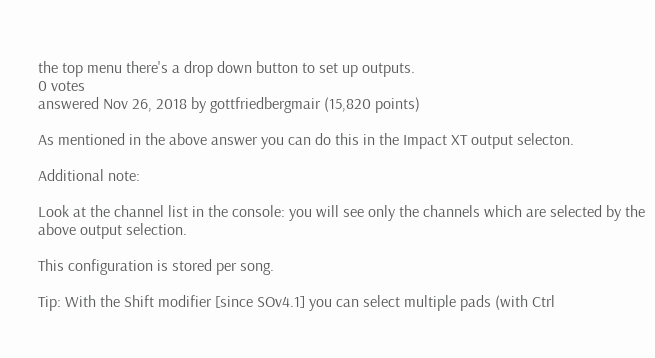the top menu there's a drop down button to set up outputs.
0 votes
answered Nov 26, 2018 by gottfriedbergmair (15,820 points)

As mentioned in the above answer you can do this in the Impact XT output selecton.

Additional note:

Look at the channel list in the console: you will see only the channels which are selected by the above output selection.

This configuration is stored per song.

Tip: With the Shift modifier [since SOv4.1] you can select multiple pads (with Ctrl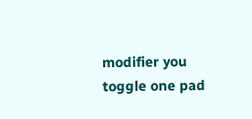modifier you toggle one pad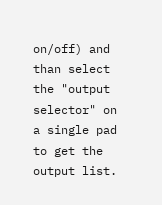on/off) and than select the "output selector" on a single pad to get the output list.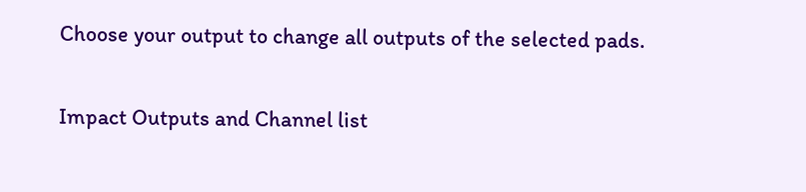Choose your output to change all outputs of the selected pads.

Impact Outputs and Channel list